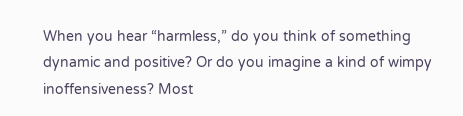When you hear “harmless,” do you think of something dynamic and positive? Or do you imagine a kind of wimpy inoffensiveness? Most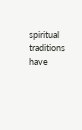spiritual traditions have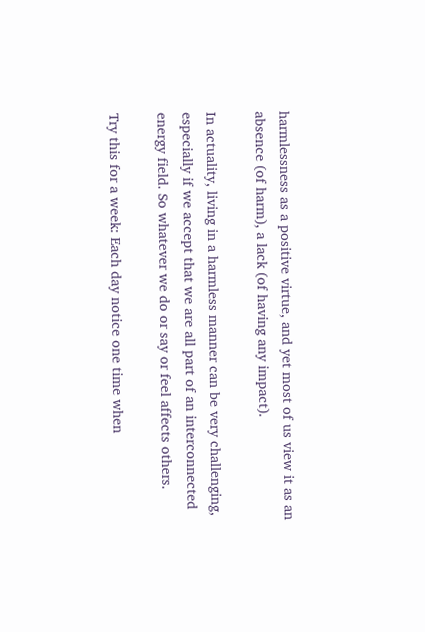harmlessness as a positive virtue, and yet most of us view it as an absence (of harm), a lack (of having any impact).

In actuality, living in a harmless manner can be very challenging, especially if we accept that we are all part of an interconnected energy field. So whatever we do or say or feel affects others.

Try this for a week: Each day notice one time when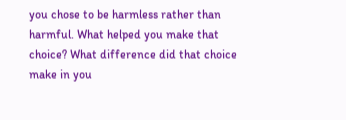you chose to be harmless rather than harmful. What helped you make that choice? What difference did that choice make in you